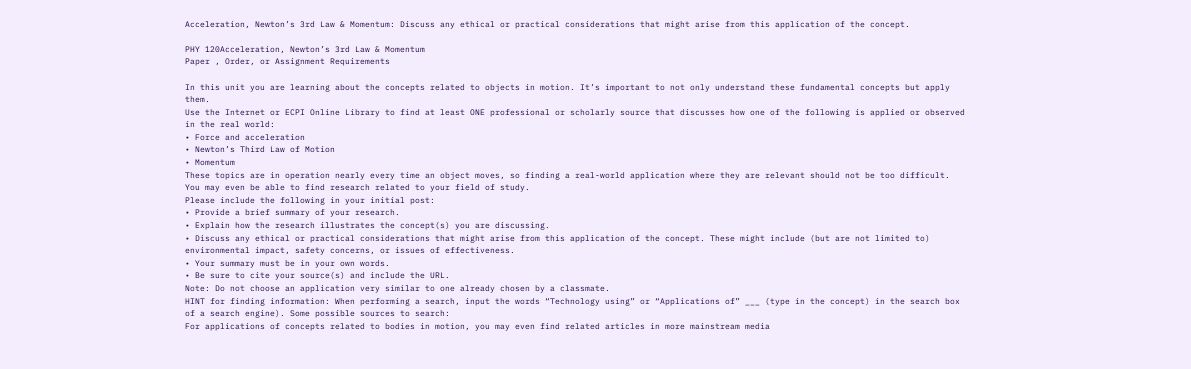Acceleration, Newton’s 3rd Law & Momentum: Discuss any ethical or practical considerations that might arise from this application of the concept.

PHY 120Acceleration, Newton’s 3rd Law & Momentum
Paper , Order, or Assignment Requirements

In this unit you are learning about the concepts related to objects in motion. It’s important to not only understand these fundamental concepts but apply them.
Use the Internet or ECPI Online Library to find at least ONE professional or scholarly source that discusses how one of the following is applied or observed in the real world:
• Force and acceleration
• Newton’s Third Law of Motion
• Momentum
These topics are in operation nearly every time an object moves, so finding a real-world application where they are relevant should not be too difficult. You may even be able to find research related to your field of study.
Please include the following in your initial post:
• Provide a brief summary of your research.
• Explain how the research illustrates the concept(s) you are discussing.
• Discuss any ethical or practical considerations that might arise from this application of the concept. These might include (but are not limited to) environmental impact, safety concerns, or issues of effectiveness.
• Your summary must be in your own words.
• Be sure to cite your source(s) and include the URL.
Note: Do not choose an application very similar to one already chosen by a classmate.
HINT for finding information: When performing a search, input the words “Technology using” or “Applications of” ___ (type in the concept) in the search box of a search engine). Some possible sources to search:
For applications of concepts related to bodies in motion, you may even find related articles in more mainstream media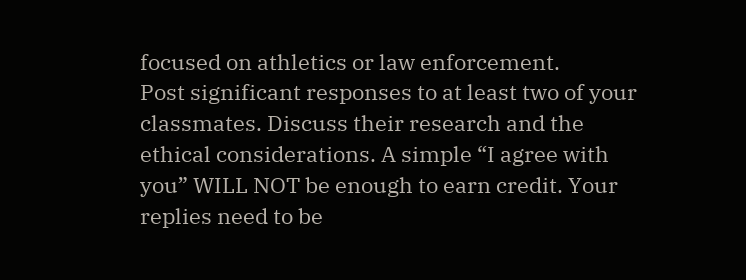focused on athletics or law enforcement.
Post significant responses to at least two of your classmates. Discuss their research and the ethical considerations. A simple “I agree with you” WILL NOT be enough to earn credit. Your replies need to be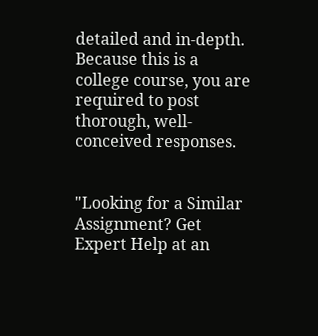detailed and in-depth. Because this is a college course, you are required to post thorough, well-conceived responses.


"Looking for a Similar Assignment? Get Expert Help at an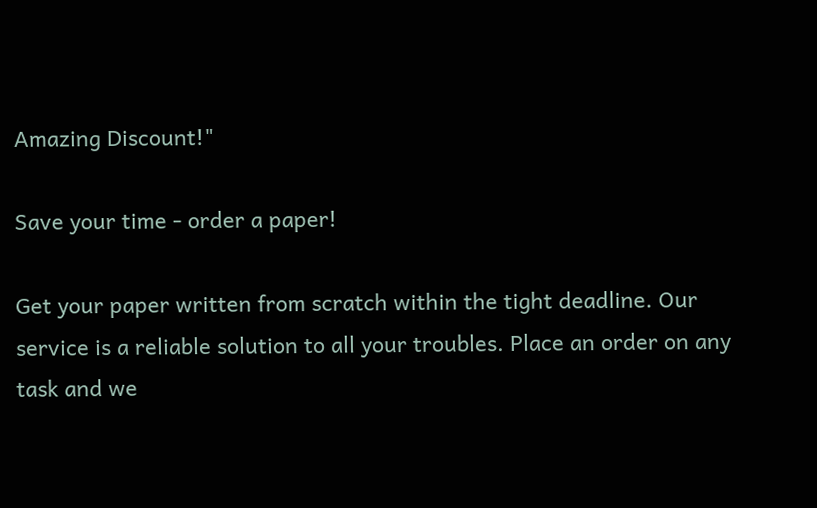Amazing Discount!"

Save your time - order a paper!

Get your paper written from scratch within the tight deadline. Our service is a reliable solution to all your troubles. Place an order on any task and we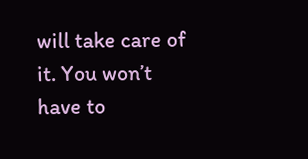will take care of it. You won’t have to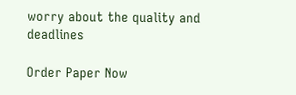worry about the quality and deadlines

Order Paper Now